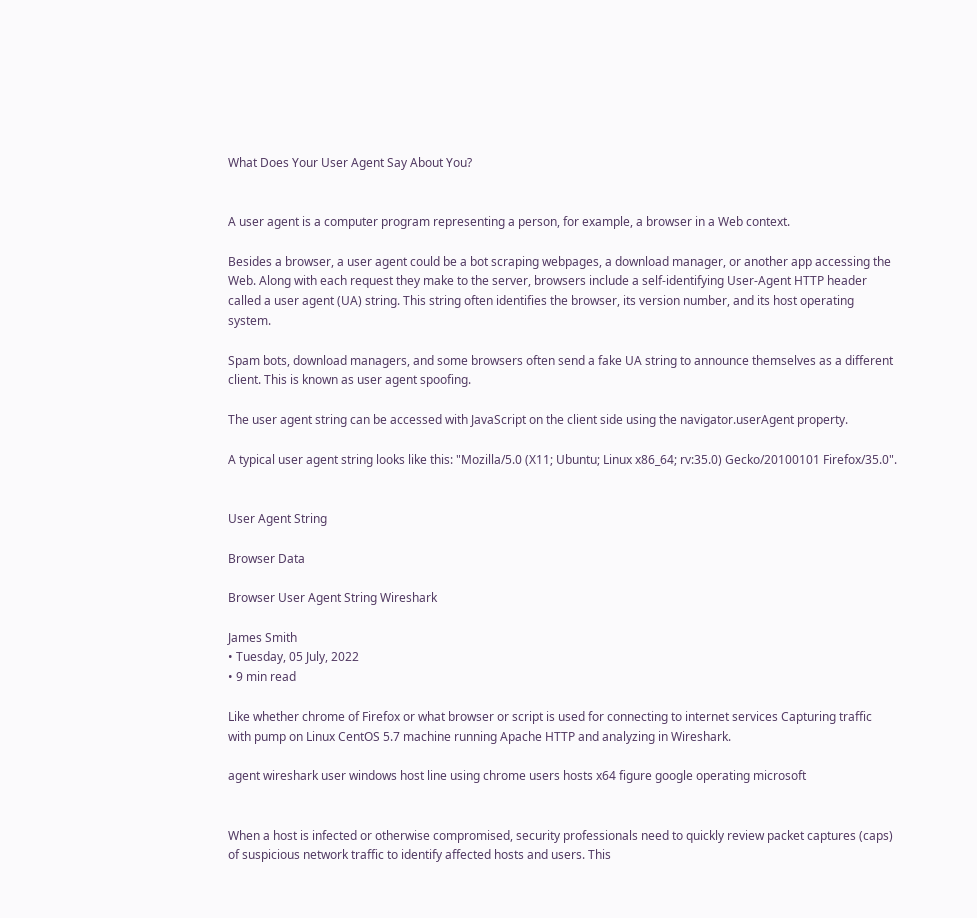What Does Your User Agent Say About You?


A user agent is a computer program representing a person, for example, a browser in a Web context.

Besides a browser, a user agent could be a bot scraping webpages, a download manager, or another app accessing the Web. Along with each request they make to the server, browsers include a self-identifying User-Agent HTTP header called a user agent (UA) string. This string often identifies the browser, its version number, and its host operating system.

Spam bots, download managers, and some browsers often send a fake UA string to announce themselves as a different client. This is known as user agent spoofing.

The user agent string can be accessed with JavaScript on the client side using the navigator.userAgent property.

A typical user agent string looks like this: "Mozilla/5.0 (X11; Ubuntu; Linux x86_64; rv:35.0) Gecko/20100101 Firefox/35.0".


User Agent String

Browser Data

Browser User Agent String Wireshark

James Smith
• Tuesday, 05 July, 2022
• 9 min read

Like whether chrome of Firefox or what browser or script is used for connecting to internet services Capturing traffic with pump on Linux CentOS 5.7 machine running Apache HTTP and analyzing in Wireshark.

agent wireshark user windows host line using chrome users hosts x64 figure google operating microsoft


When a host is infected or otherwise compromised, security professionals need to quickly review packet captures (caps) of suspicious network traffic to identify affected hosts and users. This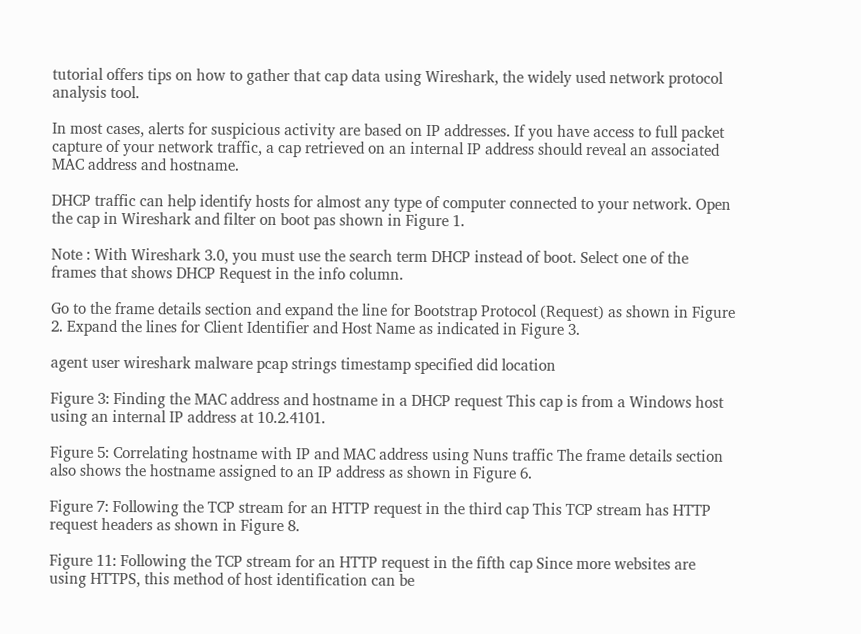tutorial offers tips on how to gather that cap data using Wireshark, the widely used network protocol analysis tool.

In most cases, alerts for suspicious activity are based on IP addresses. If you have access to full packet capture of your network traffic, a cap retrieved on an internal IP address should reveal an associated MAC address and hostname.

DHCP traffic can help identify hosts for almost any type of computer connected to your network. Open the cap in Wireshark and filter on boot pas shown in Figure 1.

Note : With Wireshark 3.0, you must use the search term DHCP instead of boot. Select one of the frames that shows DHCP Request in the info column.

Go to the frame details section and expand the line for Bootstrap Protocol (Request) as shown in Figure 2. Expand the lines for Client Identifier and Host Name as indicated in Figure 3.

agent user wireshark malware pcap strings timestamp specified did location

Figure 3: Finding the MAC address and hostname in a DHCP request This cap is from a Windows host using an internal IP address at 10.2.4101.

Figure 5: Correlating hostname with IP and MAC address using Nuns traffic The frame details section also shows the hostname assigned to an IP address as shown in Figure 6.

Figure 7: Following the TCP stream for an HTTP request in the third cap This TCP stream has HTTP request headers as shown in Figure 8.

Figure 11: Following the TCP stream for an HTTP request in the fifth cap Since more websites are using HTTPS, this method of host identification can be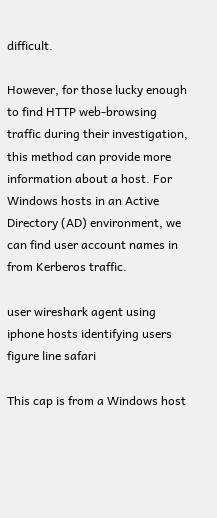difficult.

However, for those lucky enough to find HTTP web-browsing traffic during their investigation, this method can provide more information about a host. For Windows hosts in an Active Directory (AD) environment, we can find user account names in from Kerberos traffic.

user wireshark agent using iphone hosts identifying users figure line safari

This cap is from a Windows host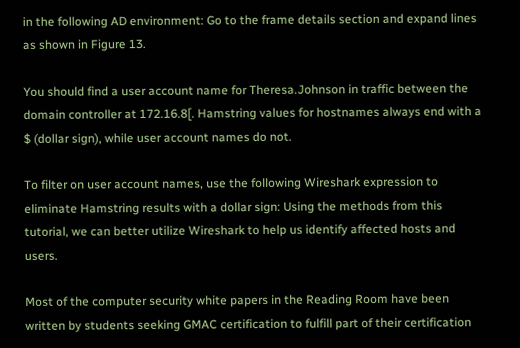in the following AD environment: Go to the frame details section and expand lines as shown in Figure 13.

You should find a user account name for Theresa.Johnson in traffic between the domain controller at 172.16.8[. Hamstring values for hostnames always end with a $ (dollar sign), while user account names do not.

To filter on user account names, use the following Wireshark expression to eliminate Hamstring results with a dollar sign: Using the methods from this tutorial, we can better utilize Wireshark to help us identify affected hosts and users.

Most of the computer security white papers in the Reading Room have been written by students seeking GMAC certification to fulfill part of their certification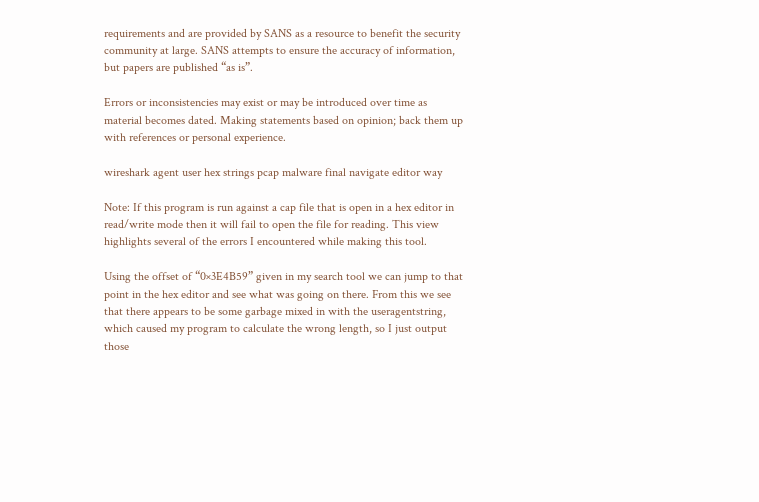requirements and are provided by SANS as a resource to benefit the security community at large. SANS attempts to ensure the accuracy of information, but papers are published “as is”.

Errors or inconsistencies may exist or may be introduced over time as material becomes dated. Making statements based on opinion; back them up with references or personal experience.

wireshark agent user hex strings pcap malware final navigate editor way

Note: If this program is run against a cap file that is open in a hex editor in read/write mode then it will fail to open the file for reading. This view highlights several of the errors I encountered while making this tool.

Using the offset of “0×3E4B59” given in my search tool we can jump to that point in the hex editor and see what was going on there. From this we see that there appears to be some garbage mixed in with the useragentstring, which caused my program to calculate the wrong length, so I just output those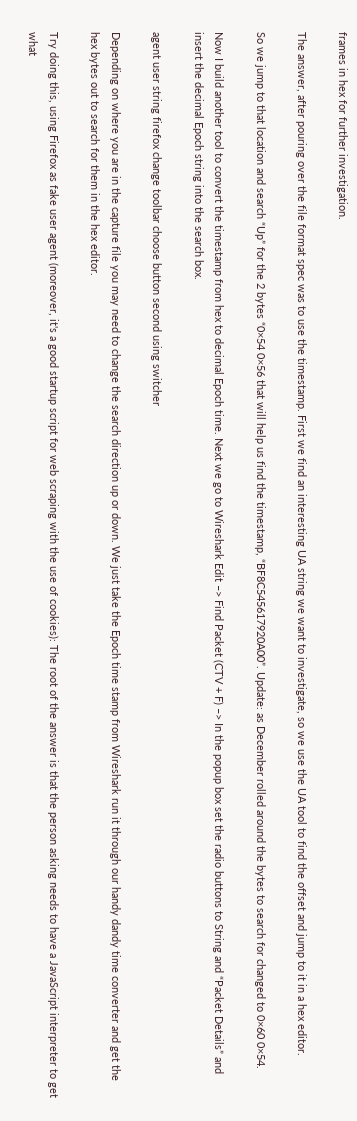frames in hex for further investigation.

The answer, after pouring over the file format spec was to use the timestamp. First we find an interesting UA string we want to investigate, so we use the UA tool to find the offset and jump to it in a hex editor.

So we jump to that location and search “Up” for the 2 bytes “0×54 0×56 that will help us find the timestamp, “BF8C545617920A00”. Update: as December rolled around the bytes to search for changed to 0×60 0×54.

Now I build another tool to convert the timestamp from hex to decimal Epoch time. Next we go to Wireshark Edit –> Find Packet (CTV + F) –> In the popup box set the radio buttons to String and “Packet Details” and insert the decimal Epoch string into the search box.

agent user string firefox change toolbar choose button second using switcher

Depending on where you are in the capture file you may need to change the search direction up or down. We just take the Epoch time stamp from Wireshark run it through our handy dandy time converter and get the hex bytes out to search for them in the hex editor.

Try doing this, using Firefox as fake user agent (moreover, it's a good startup script for web scraping with the use of cookies): The root of the answer is that the person asking needs to have a JavaScript interpreter to get what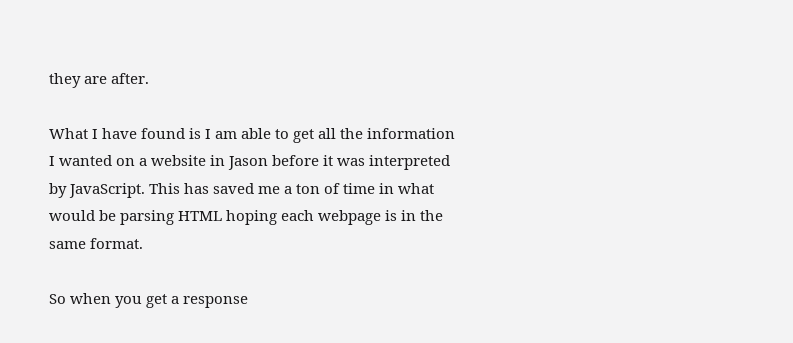they are after.

What I have found is I am able to get all the information I wanted on a website in Jason before it was interpreted by JavaScript. This has saved me a ton of time in what would be parsing HTML hoping each webpage is in the same format.

So when you get a response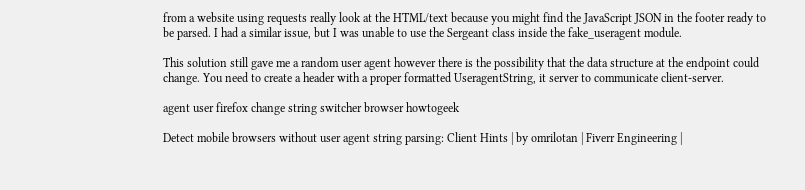from a website using requests really look at the HTML/text because you might find the JavaScript JSON in the footer ready to be parsed. I had a similar issue, but I was unable to use the Sergeant class inside the fake_useragent module.

This solution still gave me a random user agent however there is the possibility that the data structure at the endpoint could change. You need to create a header with a proper formatted UseragentString, it server to communicate client-server.

agent user firefox change string switcher browser howtogeek

Detect mobile browsers without user agent string parsing: Client Hints | by omrilotan | Fiverr Engineering |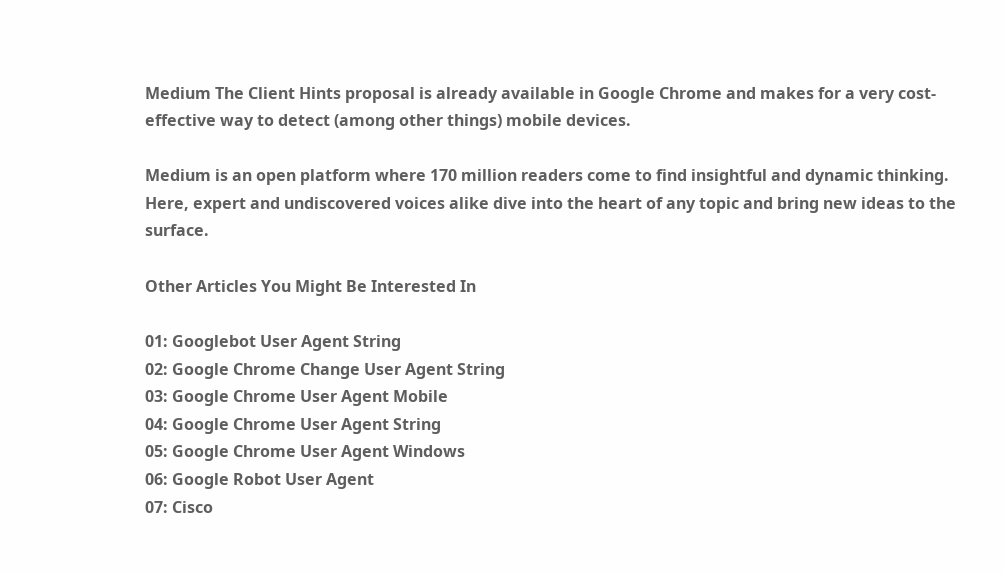Medium The Client Hints proposal is already available in Google Chrome and makes for a very cost-effective way to detect (among other things) mobile devices.

Medium is an open platform where 170 million readers come to find insightful and dynamic thinking. Here, expert and undiscovered voices alike dive into the heart of any topic and bring new ideas to the surface.

Other Articles You Might Be Interested In

01: Googlebot User Agent String
02: Google Chrome Change User Agent String
03: Google Chrome User Agent Mobile
04: Google Chrome User Agent String
05: Google Chrome User Agent Windows
06: Google Robot User Agent
07: Cisco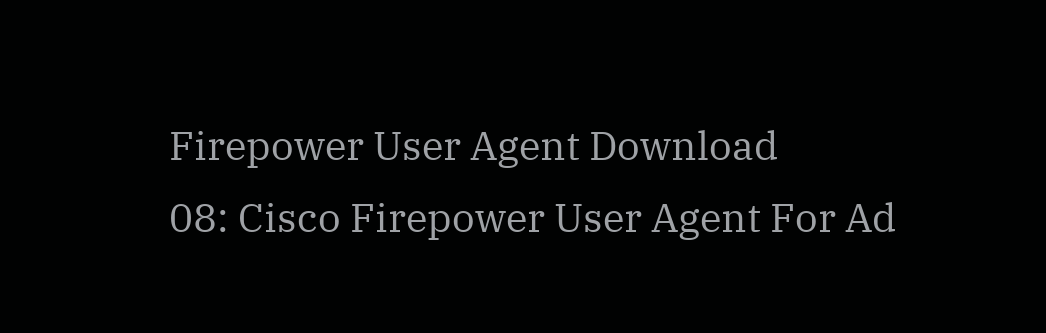Firepower User Agent Download
08: Cisco Firepower User Agent For Ad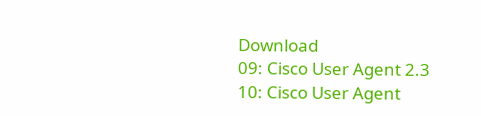Download
09: Cisco User Agent 2.3
10: Cisco User Agent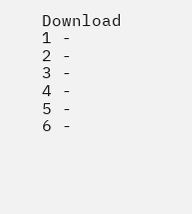Download
1 -
2 -
3 -
4 -
5 -
6 -